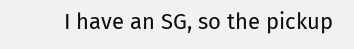I have an SG, so the pickup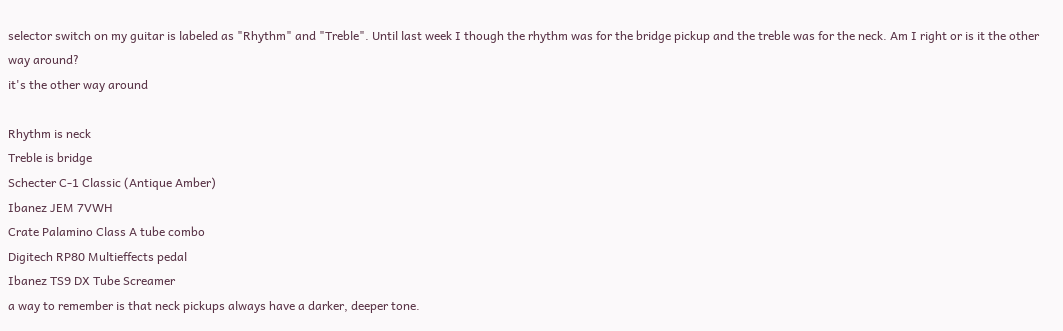selector switch on my guitar is labeled as "Rhythm" and "Treble". Until last week I though the rhythm was for the bridge pickup and the treble was for the neck. Am I right or is it the other way around?
it's the other way around

Rhythm is neck
Treble is bridge
Schecter C-1 Classic (Antique Amber)
Ibanez JEM 7VWH
Crate Palamino Class A tube combo
Digitech RP80 Multieffects pedal
Ibanez TS9 DX Tube Screamer
a way to remember is that neck pickups always have a darker, deeper tone.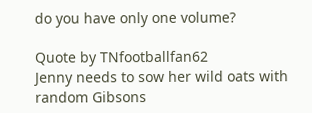do you have only one volume?

Quote by TNfootballfan62
Jenny needs to sow her wild oats with random Gibsons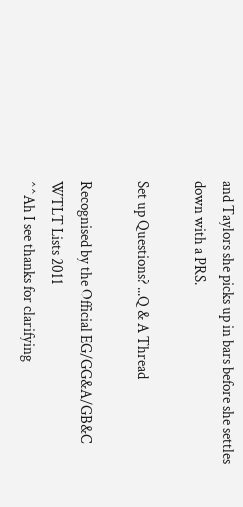and Taylors she picks up in bars before she settles down with a PRS.

Set up Questions? ...Q & A Thread

Recognised by the Official EG/GG&A/GB&C WTLT Lists 2011
^^Ah I see thanks for clarifying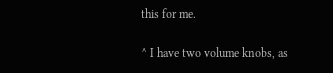this for me.

^ I have two volume knobs, as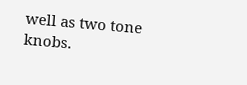well as two tone knobs.